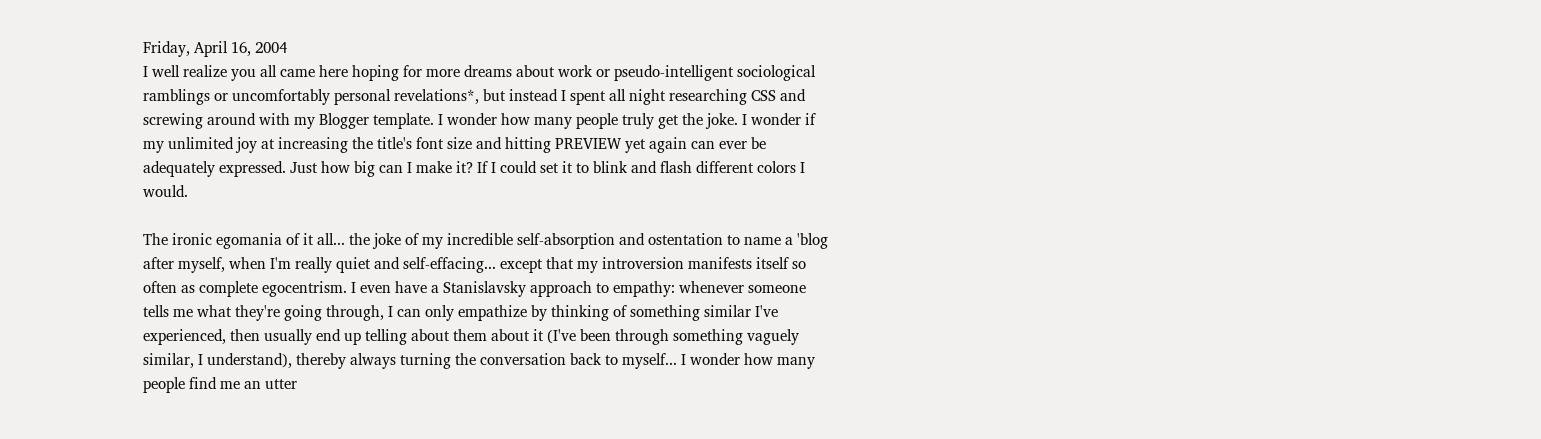Friday, April 16, 2004
I well realize you all came here hoping for more dreams about work or pseudo-intelligent sociological ramblings or uncomfortably personal revelations*, but instead I spent all night researching CSS and screwing around with my Blogger template. I wonder how many people truly get the joke. I wonder if my unlimited joy at increasing the title's font size and hitting PREVIEW yet again can ever be adequately expressed. Just how big can I make it? If I could set it to blink and flash different colors I would.

The ironic egomania of it all... the joke of my incredible self-absorption and ostentation to name a 'blog after myself, when I'm really quiet and self-effacing... except that my introversion manifests itself so often as complete egocentrism. I even have a Stanislavsky approach to empathy: whenever someone tells me what they're going through, I can only empathize by thinking of something similar I've experienced, then usually end up telling about them about it (I've been through something vaguely similar, I understand), thereby always turning the conversation back to myself... I wonder how many people find me an utter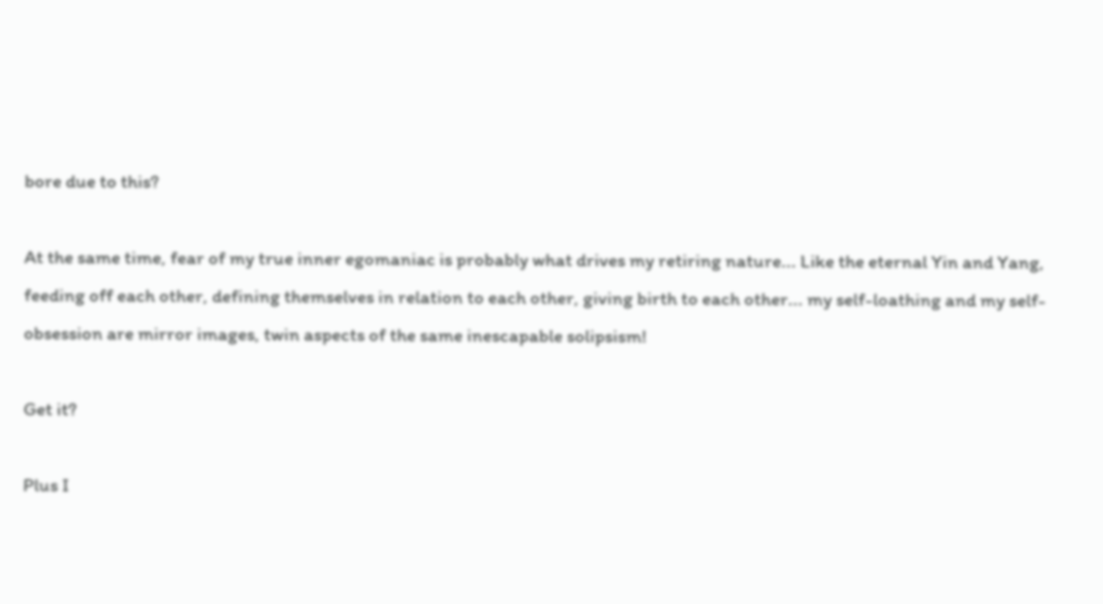bore due to this?

At the same time, fear of my true inner egomaniac is probably what drives my retiring nature... Like the eternal Yin and Yang, feeding off each other, defining themselves in relation to each other, giving birth to each other... my self-loathing and my self-obsession are mirror images, twin aspects of the same inescapable solipsism!

Get it?

Plus I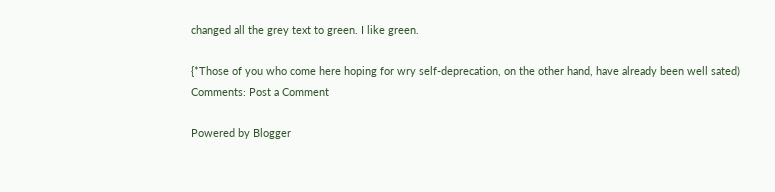changed all the grey text to green. I like green.

{*Those of you who come here hoping for wry self-deprecation, on the other hand, have already been well sated)
Comments: Post a Comment

Powered by Blogger